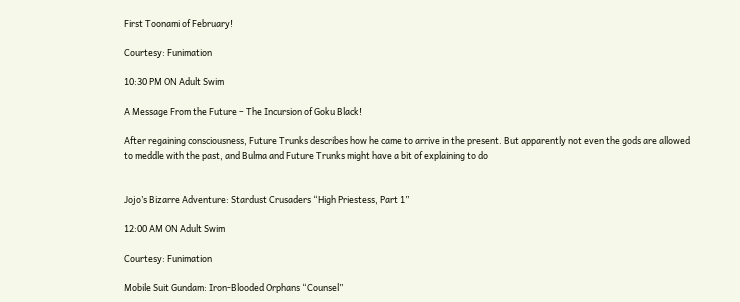First Toonami of February!

Courtesy: Funimation

10:30 PM ON Adult Swim

A Message From the Future – The Incursion of Goku Black!

After regaining consciousness, Future Trunks describes how he came to arrive in the present. But apparently not even the gods are allowed to meddle with the past, and Bulma and Future Trunks might have a bit of explaining to do


Jojo’s Bizarre Adventure: Stardust Crusaders “High Priestess, Part 1”

12:00 AM ON Adult Swim

Courtesy: Funimation

Mobile Suit Gundam: Iron-Blooded Orphans “Counsel”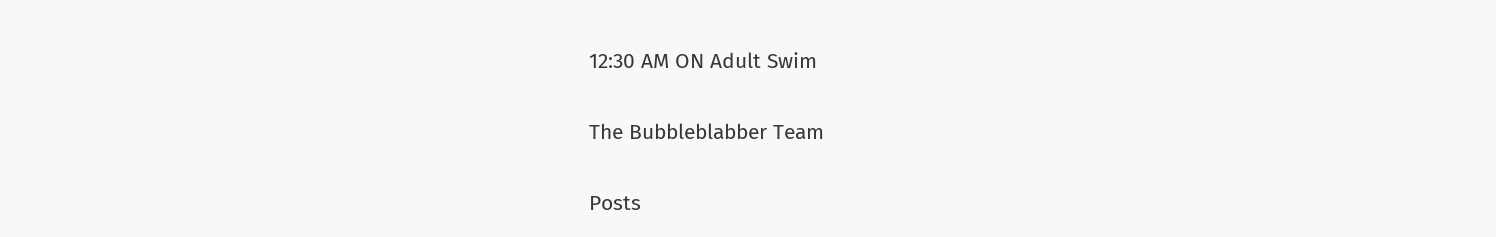12:30 AM ON Adult Swim

The Bubbleblabber Team

Posts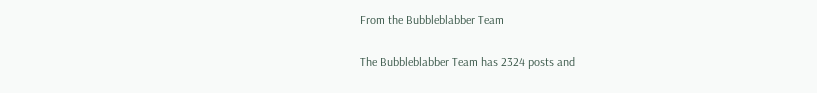From the Bubbleblabber Team

The Bubbleblabber Team has 2324 posts and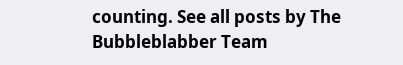counting. See all posts by The Bubbleblabber Team